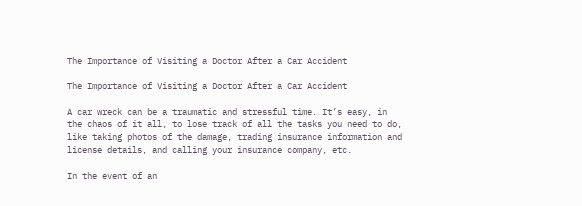The Importance of Visiting a Doctor After a Car Accident

The Importance of Visiting a Doctor After a Car Accident

A car wreck can be a traumatic and stressful time. It’s easy, in the chaos of it all, to lose track of all the tasks you need to do, like taking photos of the damage, trading insurance information and license details, and calling your insurance company, etc.

In the event of an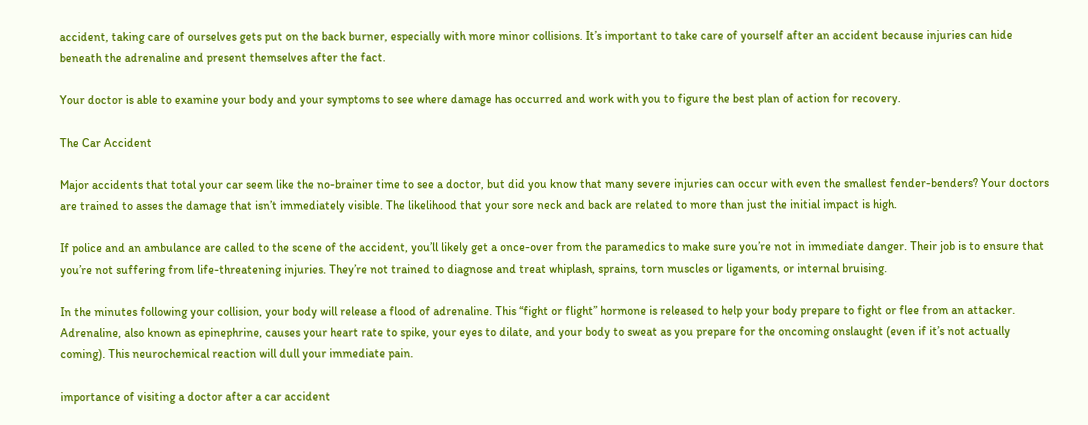accident, taking care of ourselves gets put on the back burner, especially with more minor collisions. It’s important to take care of yourself after an accident because injuries can hide beneath the adrenaline and present themselves after the fact.

Your doctor is able to examine your body and your symptoms to see where damage has occurred and work with you to figure the best plan of action for recovery.

The Car Accident

Major accidents that total your car seem like the no-brainer time to see a doctor, but did you know that many severe injuries can occur with even the smallest fender-benders? Your doctors are trained to asses the damage that isn’t immediately visible. The likelihood that your sore neck and back are related to more than just the initial impact is high.

If police and an ambulance are called to the scene of the accident, you’ll likely get a once-over from the paramedics to make sure you’re not in immediate danger. Their job is to ensure that you’re not suffering from life-threatening injuries. They’re not trained to diagnose and treat whiplash, sprains, torn muscles or ligaments, or internal bruising.

In the minutes following your collision, your body will release a flood of adrenaline. This “fight or flight” hormone is released to help your body prepare to fight or flee from an attacker. Adrenaline, also known as epinephrine, causes your heart rate to spike, your eyes to dilate, and your body to sweat as you prepare for the oncoming onslaught (even if it’s not actually coming). This neurochemical reaction will dull your immediate pain.

importance of visiting a doctor after a car accident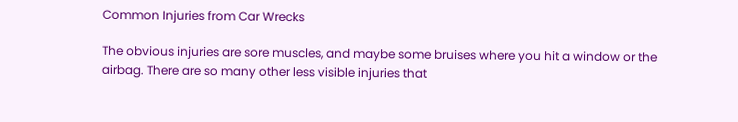Common Injuries from Car Wrecks

The obvious injuries are sore muscles, and maybe some bruises where you hit a window or the airbag. There are so many other less visible injuries that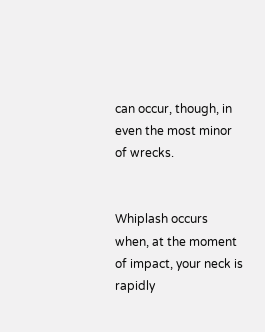can occur, though, in even the most minor of wrecks.


Whiplash occurs when, at the moment of impact, your neck is rapidly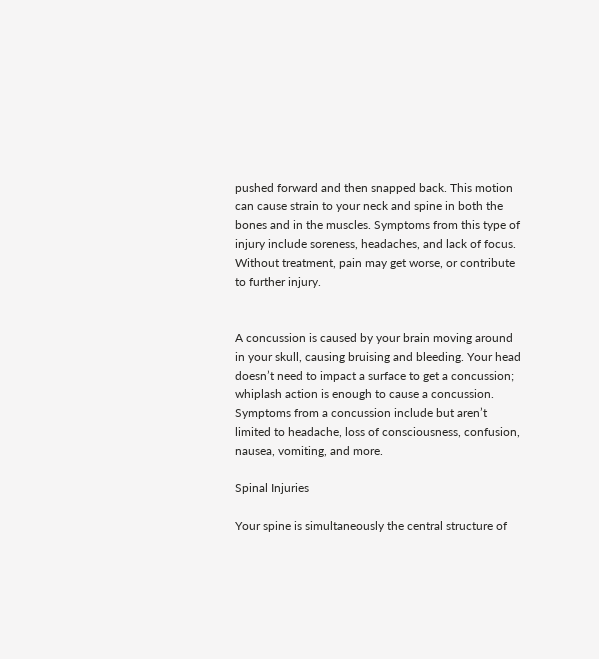pushed forward and then snapped back. This motion can cause strain to your neck and spine in both the bones and in the muscles. Symptoms from this type of injury include soreness, headaches, and lack of focus. Without treatment, pain may get worse, or contribute to further injury.


A concussion is caused by your brain moving around in your skull, causing bruising and bleeding. Your head doesn’t need to impact a surface to get a concussion; whiplash action is enough to cause a concussion. Symptoms from a concussion include but aren’t limited to headache, loss of consciousness, confusion, nausea, vomiting, and more.

Spinal Injuries

Your spine is simultaneously the central structure of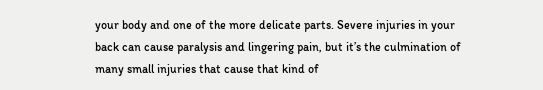your body and one of the more delicate parts. Severe injuries in your back can cause paralysis and lingering pain, but it’s the culmination of many small injuries that cause that kind of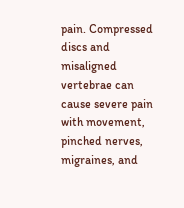pain. Compressed discs and misaligned vertebrae can cause severe pain with movement, pinched nerves, migraines, and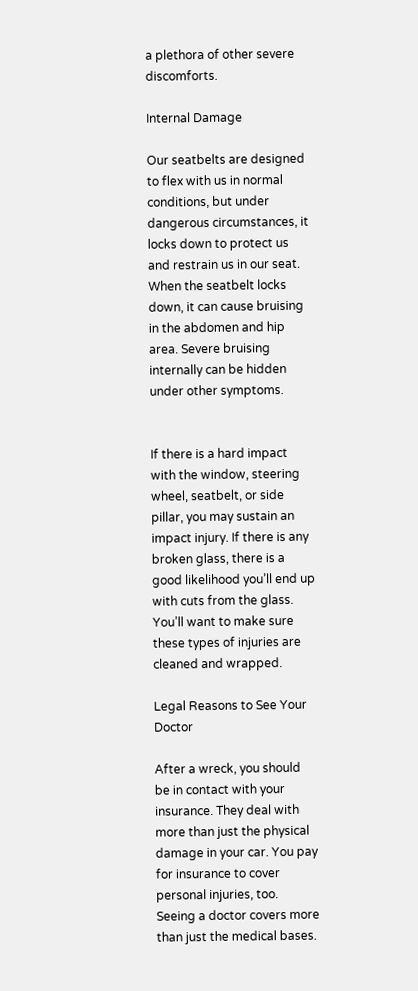a plethora of other severe discomforts.

Internal Damage

Our seatbelts are designed to flex with us in normal conditions, but under dangerous circumstances, it locks down to protect us and restrain us in our seat. When the seatbelt locks down, it can cause bruising in the abdomen and hip area. Severe bruising internally can be hidden under other symptoms.


If there is a hard impact with the window, steering wheel, seatbelt, or side pillar, you may sustain an impact injury. If there is any broken glass, there is a good likelihood you’ll end up with cuts from the glass. You’ll want to make sure these types of injuries are cleaned and wrapped.

Legal Reasons to See Your Doctor

After a wreck, you should be in contact with your insurance. They deal with more than just the physical damage in your car. You pay for insurance to cover personal injuries, too. Seeing a doctor covers more than just the medical bases.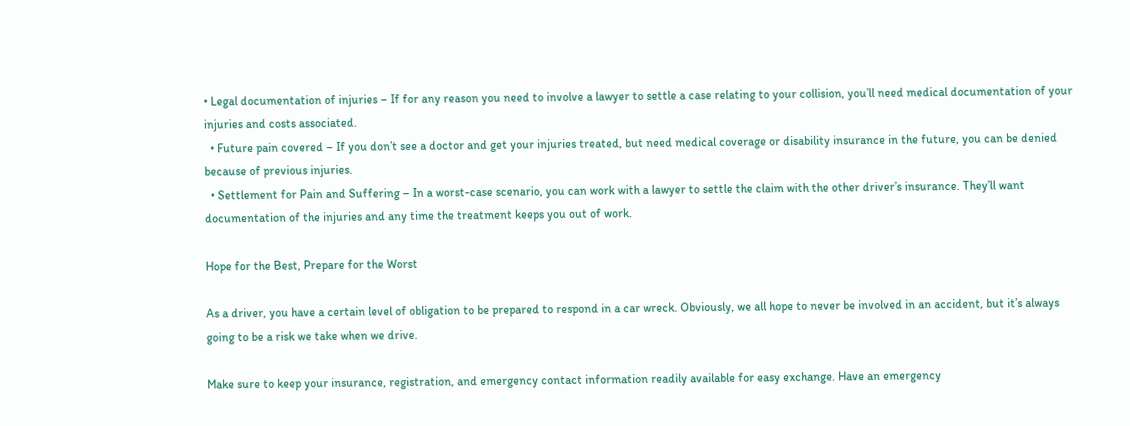• Legal documentation of injuries – If for any reason you need to involve a lawyer to settle a case relating to your collision, you’ll need medical documentation of your injuries and costs associated.
  • Future pain covered – If you don’t see a doctor and get your injuries treated, but need medical coverage or disability insurance in the future, you can be denied because of previous injuries.
  • Settlement for Pain and Suffering – In a worst-case scenario, you can work with a lawyer to settle the claim with the other driver’s insurance. They’ll want documentation of the injuries and any time the treatment keeps you out of work.

Hope for the Best, Prepare for the Worst

As a driver, you have a certain level of obligation to be prepared to respond in a car wreck. Obviously, we all hope to never be involved in an accident, but it’s always going to be a risk we take when we drive.

Make sure to keep your insurance, registration, and emergency contact information readily available for easy exchange. Have an emergency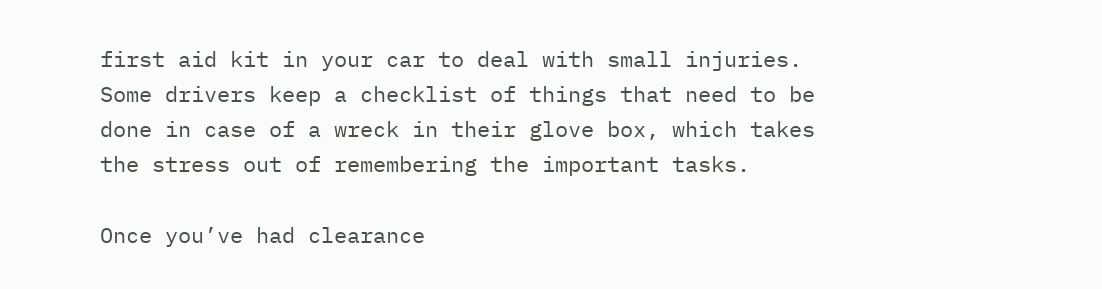first aid kit in your car to deal with small injuries. Some drivers keep a checklist of things that need to be done in case of a wreck in their glove box, which takes the stress out of remembering the important tasks.

Once you’ve had clearance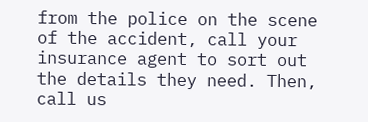from the police on the scene of the accident, call your insurance agent to sort out the details they need. Then, call us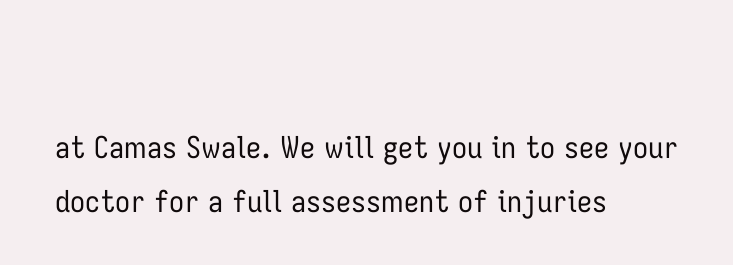at Camas Swale. We will get you in to see your doctor for a full assessment of injuries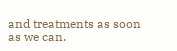and treatments as soon as we can.